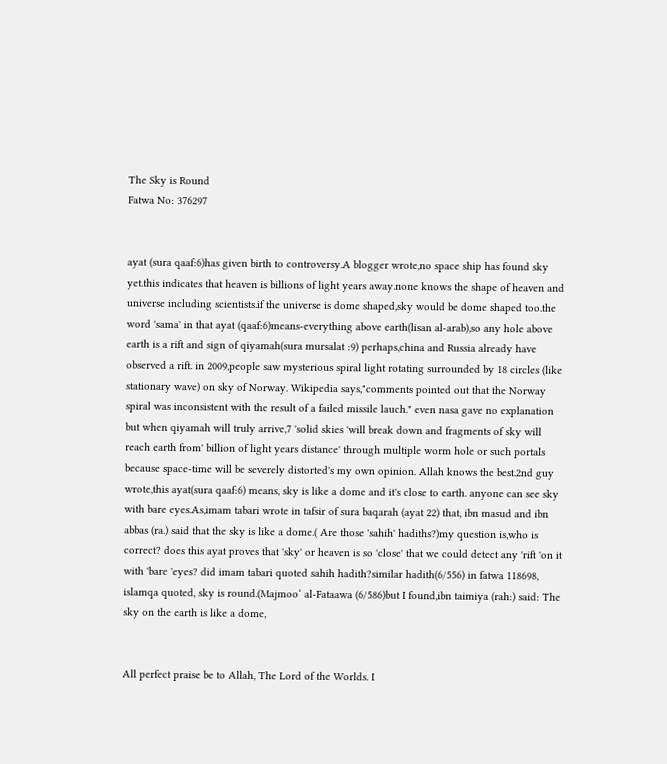The Sky is Round
Fatwa No: 376297


ayat (sura qaaf:6)has given birth to controversy.A blogger wrote,no space ship has found sky yet.this indicates that heaven is billions of light years away.none knows the shape of heaven and universe including scientists.if the universe is dome shaped,sky would be dome shaped too.the word 'sama' in that ayat (qaaf:6)means-everything above earth(lisan al-arab),so any hole above earth is a rift and sign of qiyamah(sura mursalat :9) perhaps,china and Russia already have observed a rift. in 2009,people saw mysterious spiral light rotating surrounded by 18 circles (like stationary wave) on sky of Norway. Wikipedia says,"comments pointed out that the Norway spiral was inconsistent with the result of a failed missile lauch." even nasa gave no explanation but when qiyamah will truly arrive,7 'solid skies 'will break down and fragments of sky will reach earth from' billion of light years distance' through multiple worm hole or such portals because space-time will be severely distorted's my own opinion. Allah knows the best.2nd guy wrote,this ayat(sura qaaf:6) means, sky is like a dome and it's close to earth. anyone can see sky with bare eyes.As,imam tabari wrote in tafsir of sura baqarah (ayat 22) that, ibn masud and ibn abbas (ra.) said that the sky is like a dome.( Are those 'sahih' hadiths?)my question is,who is correct? does this ayat proves that 'sky' or heaven is so 'close' that we could detect any 'rift 'on it with 'bare 'eyes? did imam tabari quoted sahih hadith?similar hadith(6/556) in fatwa 118698, islamqa quoted, sky is round.(Majmoo‘ al-Fataawa (6/586)but I found,ibn taimiya (rah:) said: The sky on the earth is like a dome,


All perfect praise be to Allah, The Lord of the Worlds. I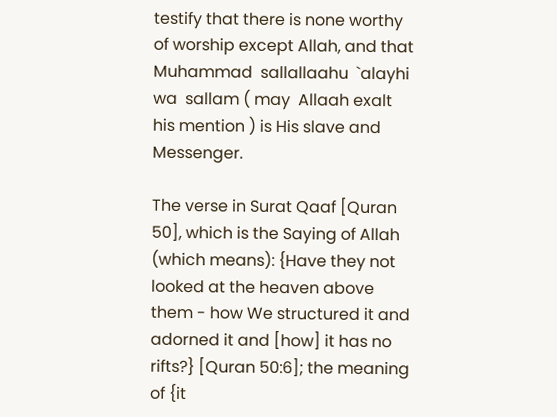testify that there is none worthy of worship except Allah, and that Muhammad  sallallaahu  `alayhi  wa  sallam ( may  Allaah exalt his mention ) is His slave and Messenger.

The verse in Surat Qaaf [Quran 50], which is the Saying of Allah (which means): {Have they not looked at the heaven above them - how We structured it and adorned it and [how] it has no rifts?} [Quran 50:6]; the meaning of {it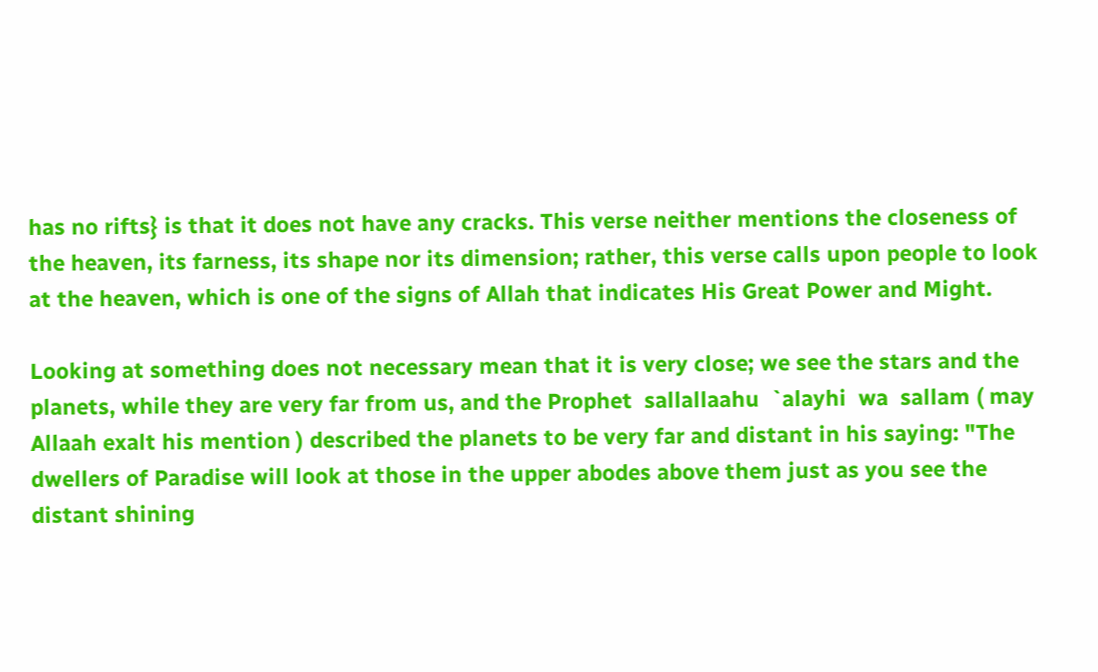has no rifts} is that it does not have any cracks. This verse neither mentions the closeness of the heaven, its farness, its shape nor its dimension; rather, this verse calls upon people to look at the heaven, which is one of the signs of Allah that indicates His Great Power and Might.

Looking at something does not necessary mean that it is very close; we see the stars and the planets, while they are very far from us, and the Prophet  sallallaahu  `alayhi  wa  sallam ( may  Allaah exalt his mention ) described the planets to be very far and distant in his saying: "The dwellers of Paradise will look at those in the upper abodes above them just as you see the distant shining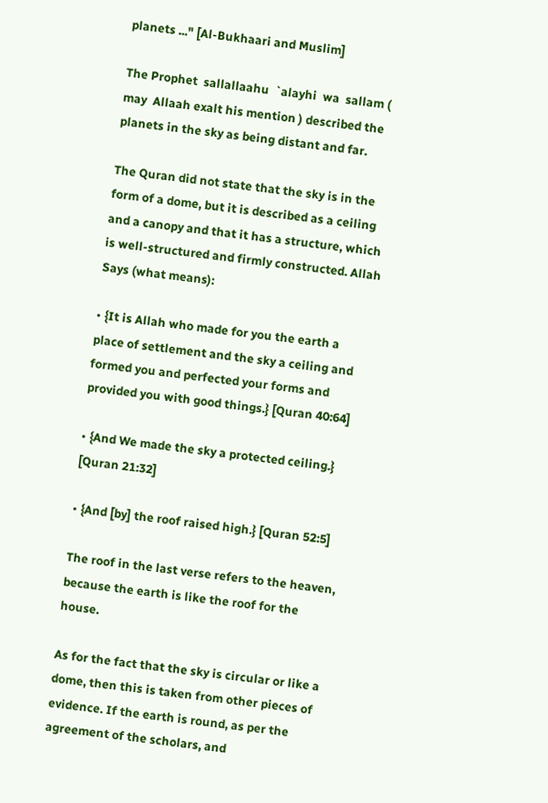planets ..." [Al-Bukhaari and Muslim]

The Prophet  sallallaahu  `alayhi  wa  sallam ( may  Allaah exalt his mention ) described the planets in the sky as being distant and far.

The Quran did not state that the sky is in the form of a dome, but it is described as a ceiling and a canopy and that it has a structure, which is well-structured and firmly constructed. Allah Says (what means):

• {It is Allah who made for you the earth a place of settlement and the sky a ceiling and formed you and perfected your forms and provided you with good things.} [Quran 40:64]

• {And We made the sky a protected ceiling.} [Quran 21:32]

• {And [by] the roof raised high.} [Quran 52:5]

The roof in the last verse refers to the heaven, because the earth is like the roof for the house.

As for the fact that the sky is circular or like a dome, then this is taken from other pieces of evidence. If the earth is round, as per the agreement of the scholars, and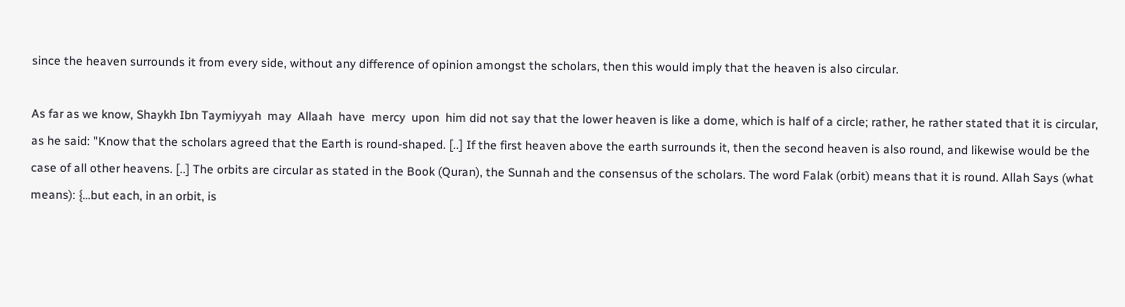since the heaven surrounds it from every side, without any difference of opinion amongst the scholars, then this would imply that the heaven is also circular.

As far as we know, Shaykh Ibn Taymiyyah  may  Allaah  have  mercy  upon  him did not say that the lower heaven is like a dome, which is half of a circle; rather, he rather stated that it is circular, as he said: "Know that the scholars agreed that the Earth is round-shaped. [..] If the first heaven above the earth surrounds it, then the second heaven is also round, and likewise would be the case of all other heavens. [..] The orbits are circular as stated in the Book (Quran), the Sunnah and the consensus of the scholars. The word Falak (orbit) means that it is round. Allah Says (what means): {…but each, in an orbit, is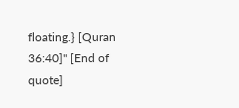floating.} [Quran 36:40]" [End of quote]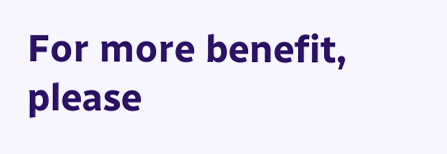For more benefit, please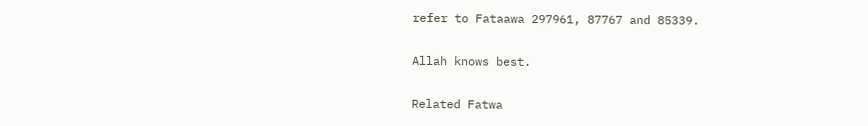refer to Fataawa 297961, 87767 and 85339.

Allah knows best.

Related Fatwa